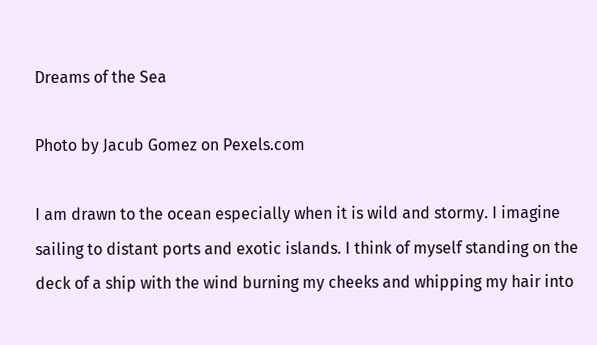Dreams of the Sea

Photo by Jacub Gomez on Pexels.com

I am drawn to the ocean especially when it is wild and stormy. I imagine sailing to distant ports and exotic islands. I think of myself standing on the deck of a ship with the wind burning my cheeks and whipping my hair into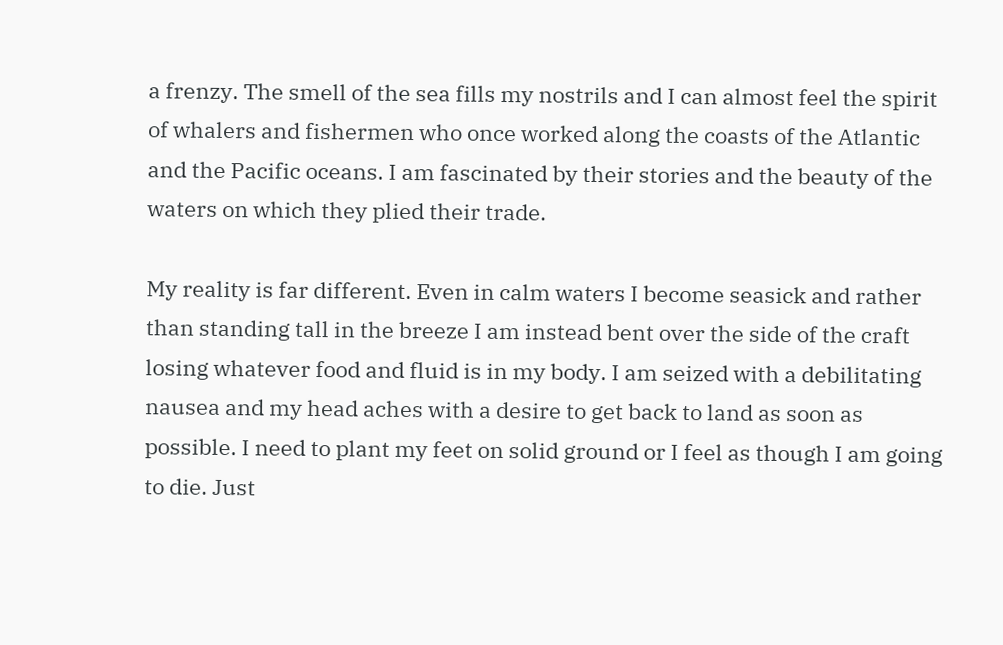a frenzy. The smell of the sea fills my nostrils and I can almost feel the spirit of whalers and fishermen who once worked along the coasts of the Atlantic and the Pacific oceans. I am fascinated by their stories and the beauty of the waters on which they plied their trade.

My reality is far different. Even in calm waters I become seasick and rather than standing tall in the breeze I am instead bent over the side of the craft losing whatever food and fluid is in my body. I am seized with a debilitating nausea and my head aches with a desire to get back to land as soon as possible. I need to plant my feet on solid ground or I feel as though I am going to die. Just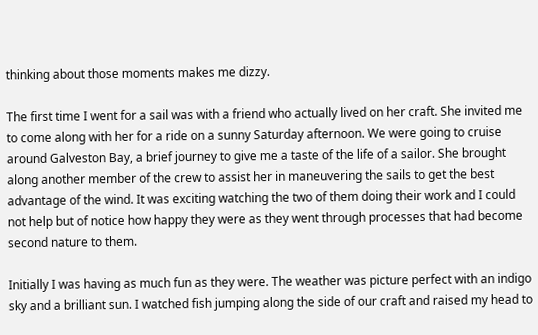thinking about those moments makes me dizzy.

The first time I went for a sail was with a friend who actually lived on her craft. She invited me to come along with her for a ride on a sunny Saturday afternoon. We were going to cruise around Galveston Bay, a brief journey to give me a taste of the life of a sailor. She brought along another member of the crew to assist her in maneuvering the sails to get the best advantage of the wind. It was exciting watching the two of them doing their work and I could not help but of notice how happy they were as they went through processes that had become second nature to them.

Initially I was having as much fun as they were. The weather was picture perfect with an indigo sky and a brilliant sun. I watched fish jumping along the side of our craft and raised my head to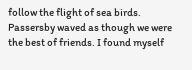follow the flight of sea birds. Passersby waved as though we were the best of friends. I found myself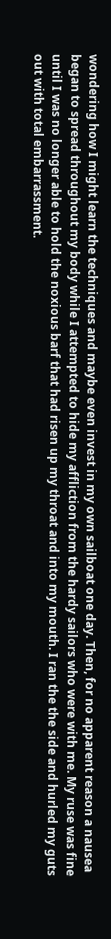wondering how I might learn the techniques and maybe even invest in my own sailboat one day. Then, for no apparent reason a nausea began to spread throughout my body while I attempted to hide my affliction from the hardy sailors who were with me. My ruse was fine until I was no longer able to hold the noxious barf that had risen up my throat and into my mouth. I ran the the side and hurled my guts out with total embarrassment.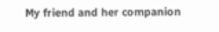My friend and her companion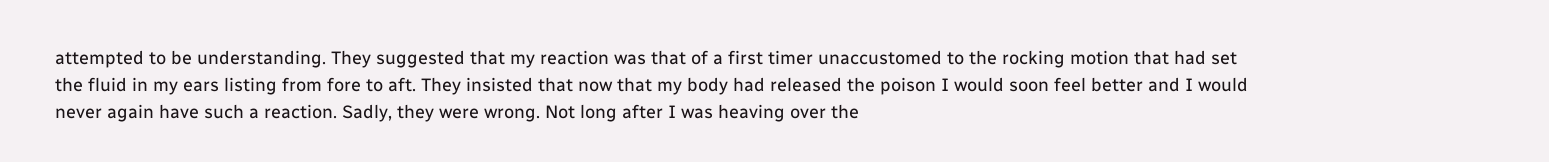attempted to be understanding. They suggested that my reaction was that of a first timer unaccustomed to the rocking motion that had set the fluid in my ears listing from fore to aft. They insisted that now that my body had released the poison I would soon feel better and I would never again have such a reaction. Sadly, they were wrong. Not long after I was heaving over the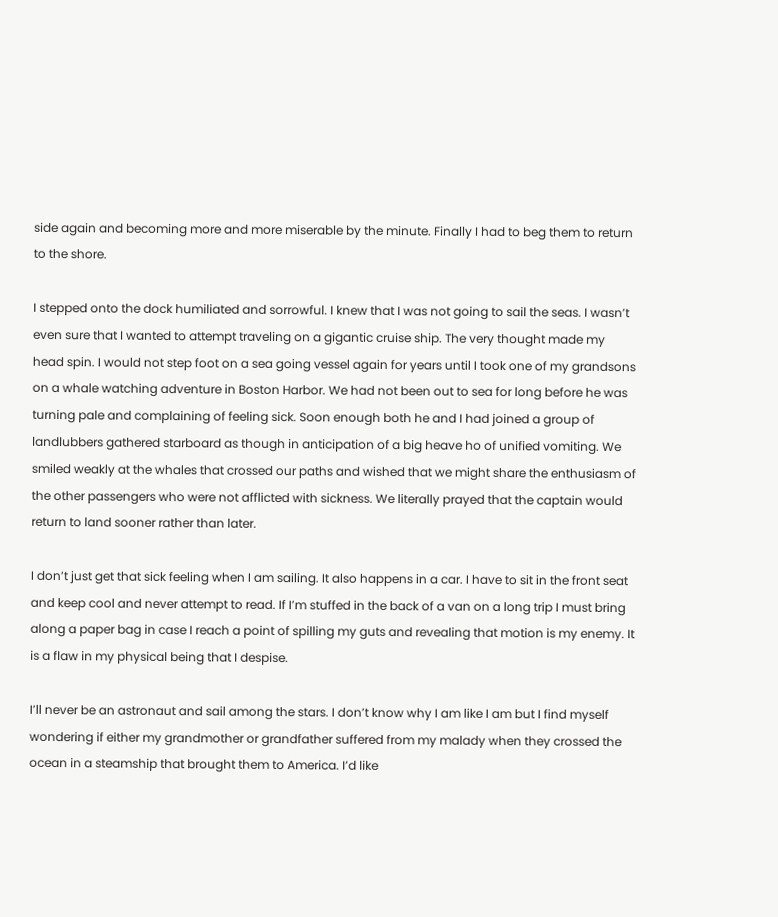side again and becoming more and more miserable by the minute. Finally I had to beg them to return to the shore.

I stepped onto the dock humiliated and sorrowful. I knew that I was not going to sail the seas. I wasn’t even sure that I wanted to attempt traveling on a gigantic cruise ship. The very thought made my head spin. I would not step foot on a sea going vessel again for years until I took one of my grandsons on a whale watching adventure in Boston Harbor. We had not been out to sea for long before he was turning pale and complaining of feeling sick. Soon enough both he and I had joined a group of landlubbers gathered starboard as though in anticipation of a big heave ho of unified vomiting. We smiled weakly at the whales that crossed our paths and wished that we might share the enthusiasm of the other passengers who were not afflicted with sickness. We literally prayed that the captain would return to land sooner rather than later.

I don’t just get that sick feeling when I am sailing. It also happens in a car. I have to sit in the front seat and keep cool and never attempt to read. If I’m stuffed in the back of a van on a long trip I must bring along a paper bag in case I reach a point of spilling my guts and revealing that motion is my enemy. It is a flaw in my physical being that I despise.

I’ll never be an astronaut and sail among the stars. I don’t know why I am like I am but I find myself wondering if either my grandmother or grandfather suffered from my malady when they crossed the ocean in a steamship that brought them to America. I’d like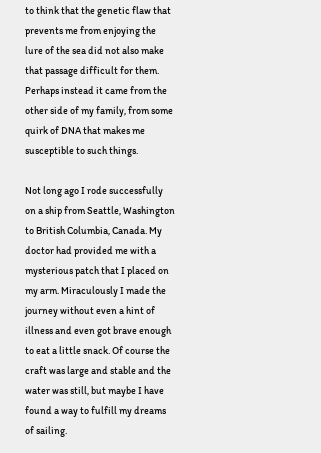to think that the genetic flaw that prevents me from enjoying the lure of the sea did not also make that passage difficult for them. Perhaps instead it came from the other side of my family, from some quirk of DNA that makes me susceptible to such things.

Not long ago I rode successfully on a ship from Seattle, Washington to British Columbia, Canada. My doctor had provided me with a mysterious patch that I placed on my arm. Miraculously I made the journey without even a hint of illness and even got brave enough to eat a little snack. Of course the craft was large and stable and the water was still, but maybe I have found a way to fulfill my dreams of sailing.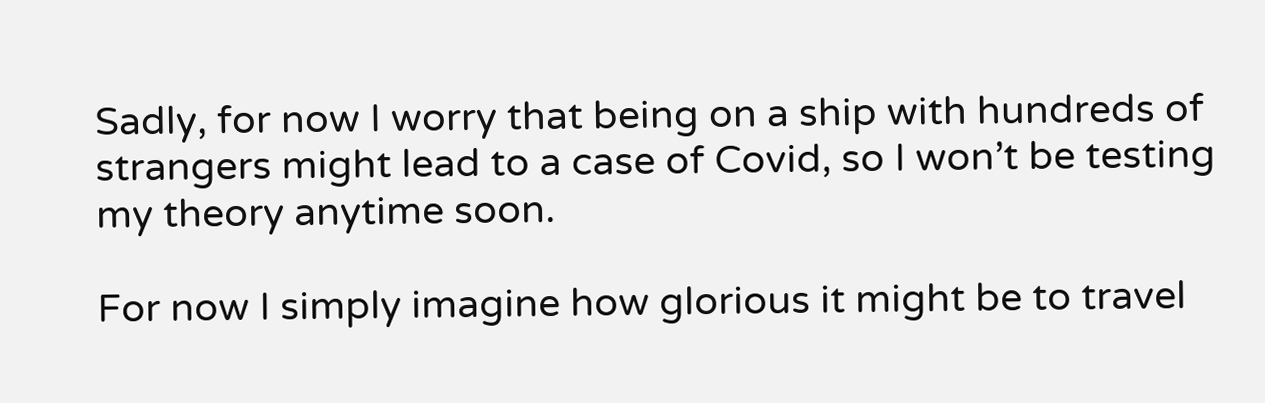Sadly, for now I worry that being on a ship with hundreds of strangers might lead to a case of Covid, so I won’t be testing my theory anytime soon.

For now I simply imagine how glorious it might be to travel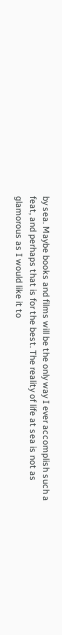by sea. Maybe books and films will be the only way I ever accomplish such a feat, and perhaps that is for the best. The reality of life at sea is not as glamorous as I would like it to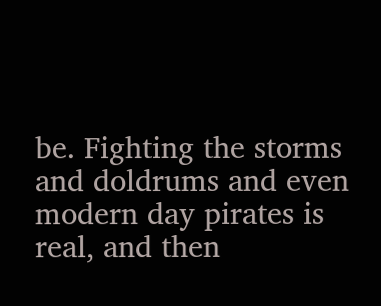be. Fighting the storms and doldrums and even modern day pirates is real, and then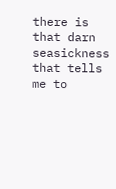there is that darn seasickness that tells me to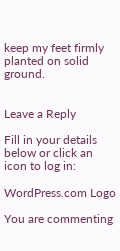keep my feet firmly planted on solid ground.


Leave a Reply

Fill in your details below or click an icon to log in:

WordPress.com Logo

You are commenting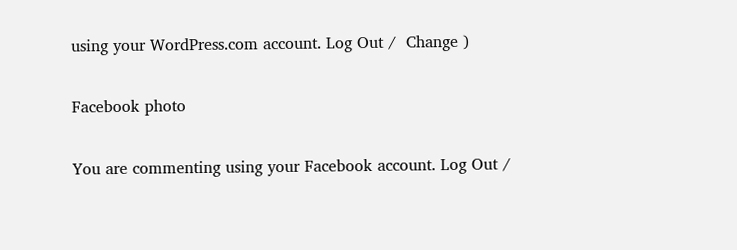using your WordPress.com account. Log Out /  Change )

Facebook photo

You are commenting using your Facebook account. Log Out /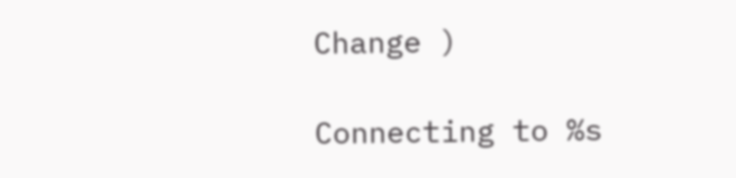Change )

Connecting to %s